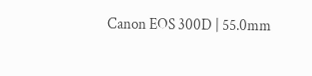Canon EOS 300D | 55.0mm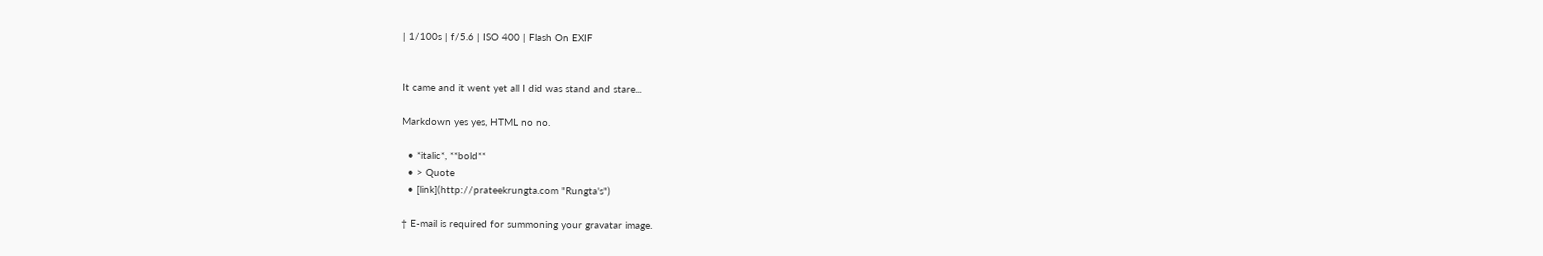| 1/100s | f/5.6 | ISO 400 | Flash On EXIF


It came and it went yet all I did was stand and stare...

Markdown yes yes, HTML no no.

  • *italic*, **bold**
  • > Quote
  • [link](http://prateekrungta.com "Rungta's")

† E-mail is required for summoning your gravatar image.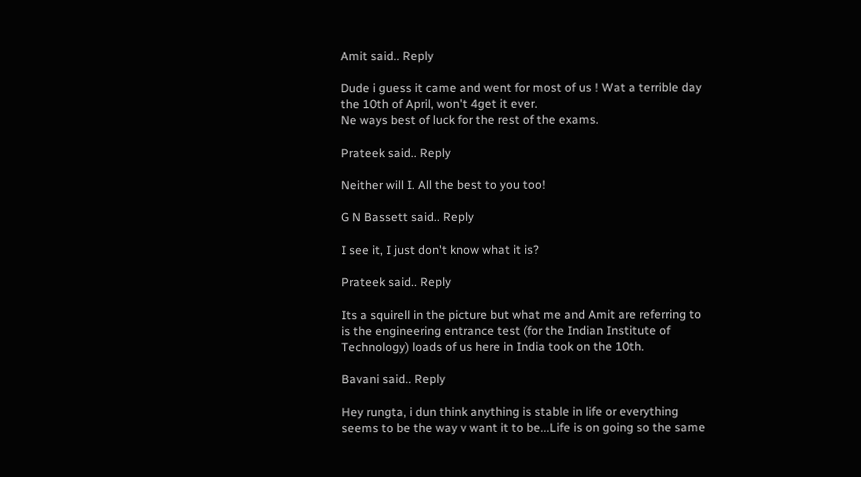Amit said.. Reply

Dude i guess it came and went for most of us ! Wat a terrible day the 10th of April, won't 4get it ever.
Ne ways best of luck for the rest of the exams.

Prateek said.. Reply

Neither will I. All the best to you too!

G N Bassett said.. Reply

I see it, I just don't know what it is?

Prateek said.. Reply

Its a squirell in the picture but what me and Amit are referring to is the engineering entrance test (for the Indian Institute of Technology) loads of us here in India took on the 10th.

Bavani said.. Reply

Hey rungta, i dun think anything is stable in life or everything seems to be the way v want it to be...Life is on going so the same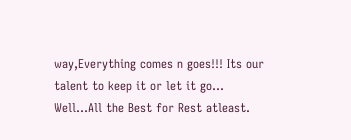way,Everything comes n goes!!! Its our talent to keep it or let it go...
Well...All the Best for Rest atleast.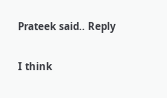Prateek said.. Reply

I think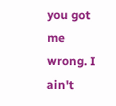you got me wrong. I ain't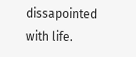dissapointed with life.